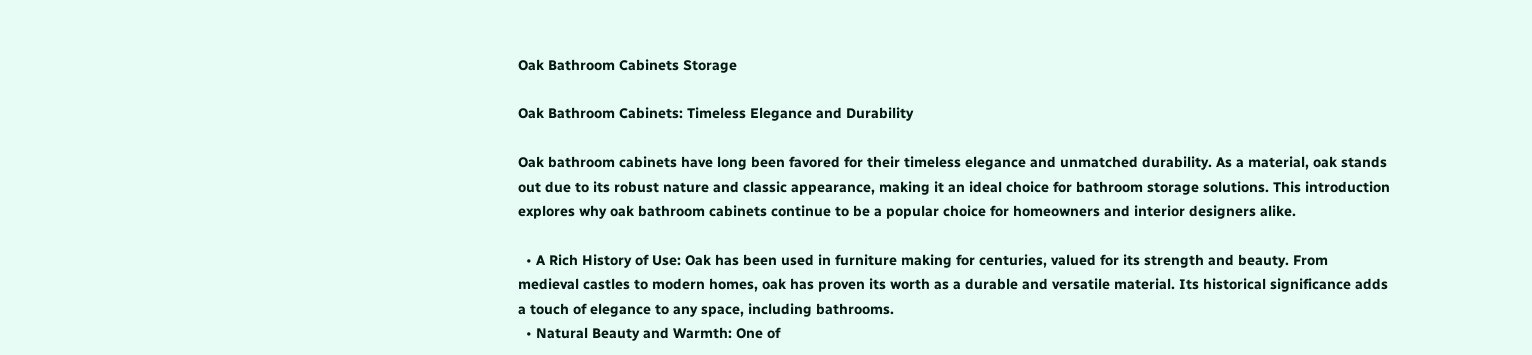Oak Bathroom Cabinets Storage

Oak Bathroom Cabinets: Timeless Elegance and Durability

Oak bathroom cabinets have long been favored for their timeless elegance and unmatched durability. As a material, oak stands out due to its robust nature and classic appearance, making it an ideal choice for bathroom storage solutions. This introduction explores why oak bathroom cabinets continue to be a popular choice for homeowners and interior designers alike.

  • A Rich History of Use: Oak has been used in furniture making for centuries, valued for its strength and beauty. From medieval castles to modern homes, oak has proven its worth as a durable and versatile material. Its historical significance adds a touch of elegance to any space, including bathrooms.
  • Natural Beauty and Warmth: One of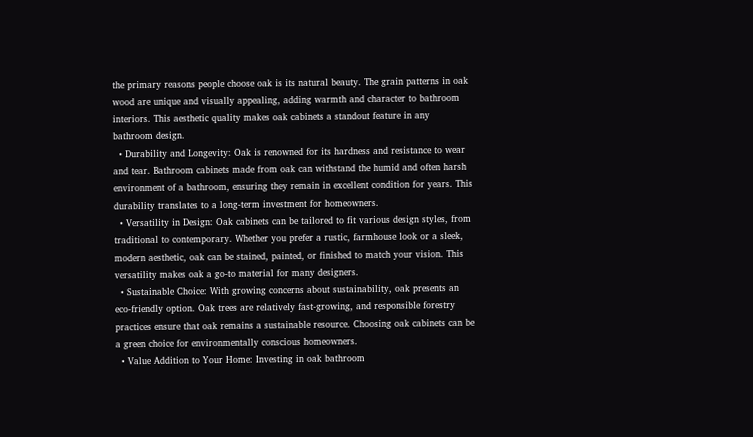the primary reasons people choose oak is its natural beauty. The grain patterns in oak wood are unique and visually appealing, adding warmth and character to bathroom interiors. This aesthetic quality makes oak cabinets a standout feature in any bathroom design.
  • Durability and Longevity: Oak is renowned for its hardness and resistance to wear and tear. Bathroom cabinets made from oak can withstand the humid and often harsh environment of a bathroom, ensuring they remain in excellent condition for years. This durability translates to a long-term investment for homeowners.
  • Versatility in Design: Oak cabinets can be tailored to fit various design styles, from traditional to contemporary. Whether you prefer a rustic, farmhouse look or a sleek, modern aesthetic, oak can be stained, painted, or finished to match your vision. This versatility makes oak a go-to material for many designers.
  • Sustainable Choice: With growing concerns about sustainability, oak presents an eco-friendly option. Oak trees are relatively fast-growing, and responsible forestry practices ensure that oak remains a sustainable resource. Choosing oak cabinets can be a green choice for environmentally conscious homeowners.
  • Value Addition to Your Home: Investing in oak bathroom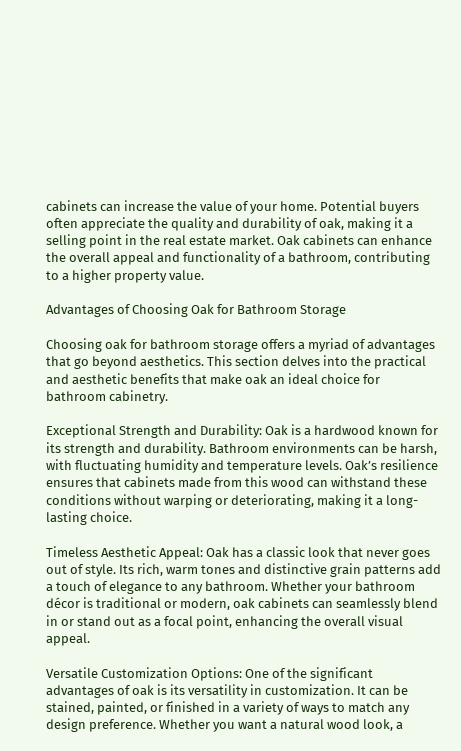cabinets can increase the value of your home. Potential buyers often appreciate the quality and durability of oak, making it a selling point in the real estate market. Oak cabinets can enhance the overall appeal and functionality of a bathroom, contributing to a higher property value.

Advantages of Choosing Oak for Bathroom Storage

Choosing oak for bathroom storage offers a myriad of advantages that go beyond aesthetics. This section delves into the practical and aesthetic benefits that make oak an ideal choice for bathroom cabinetry.

Exceptional Strength and Durability: Oak is a hardwood known for its strength and durability. Bathroom environments can be harsh, with fluctuating humidity and temperature levels. Oak’s resilience ensures that cabinets made from this wood can withstand these conditions without warping or deteriorating, making it a long-lasting choice.

Timeless Aesthetic Appeal: Oak has a classic look that never goes out of style. Its rich, warm tones and distinctive grain patterns add a touch of elegance to any bathroom. Whether your bathroom décor is traditional or modern, oak cabinets can seamlessly blend in or stand out as a focal point, enhancing the overall visual appeal.

Versatile Customization Options: One of the significant advantages of oak is its versatility in customization. It can be stained, painted, or finished in a variety of ways to match any design preference. Whether you want a natural wood look, a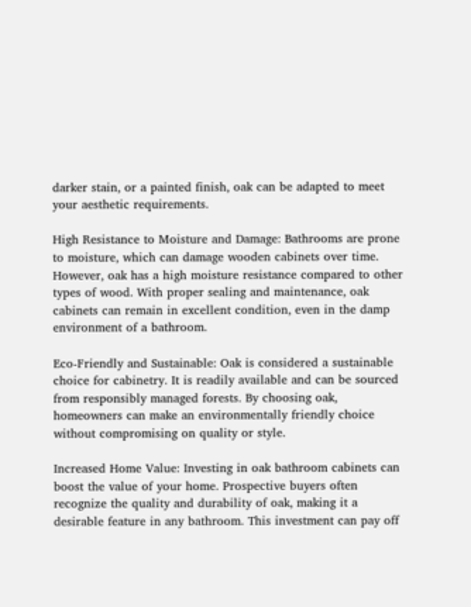darker stain, or a painted finish, oak can be adapted to meet your aesthetic requirements.

High Resistance to Moisture and Damage: Bathrooms are prone to moisture, which can damage wooden cabinets over time. However, oak has a high moisture resistance compared to other types of wood. With proper sealing and maintenance, oak cabinets can remain in excellent condition, even in the damp environment of a bathroom.

Eco-Friendly and Sustainable: Oak is considered a sustainable choice for cabinetry. It is readily available and can be sourced from responsibly managed forests. By choosing oak, homeowners can make an environmentally friendly choice without compromising on quality or style.

Increased Home Value: Investing in oak bathroom cabinets can boost the value of your home. Prospective buyers often recognize the quality and durability of oak, making it a desirable feature in any bathroom. This investment can pay off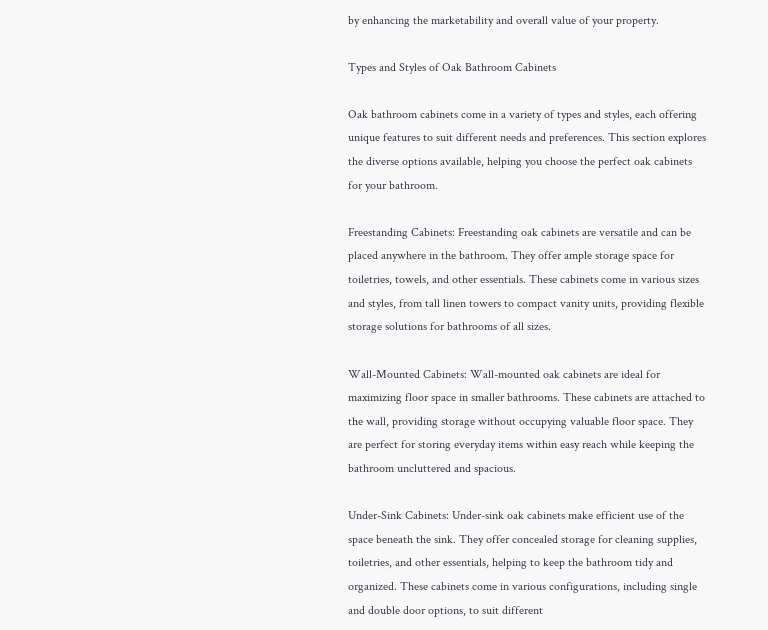by enhancing the marketability and overall value of your property.

Types and Styles of Oak Bathroom Cabinets

Oak bathroom cabinets come in a variety of types and styles, each offering unique features to suit different needs and preferences. This section explores the diverse options available, helping you choose the perfect oak cabinets for your bathroom.

Freestanding Cabinets: Freestanding oak cabinets are versatile and can be placed anywhere in the bathroom. They offer ample storage space for toiletries, towels, and other essentials. These cabinets come in various sizes and styles, from tall linen towers to compact vanity units, providing flexible storage solutions for bathrooms of all sizes.

Wall-Mounted Cabinets: Wall-mounted oak cabinets are ideal for maximizing floor space in smaller bathrooms. These cabinets are attached to the wall, providing storage without occupying valuable floor space. They are perfect for storing everyday items within easy reach while keeping the bathroom uncluttered and spacious.

Under-Sink Cabinets: Under-sink oak cabinets make efficient use of the space beneath the sink. They offer concealed storage for cleaning supplies, toiletries, and other essentials, helping to keep the bathroom tidy and organized. These cabinets come in various configurations, including single and double door options, to suit different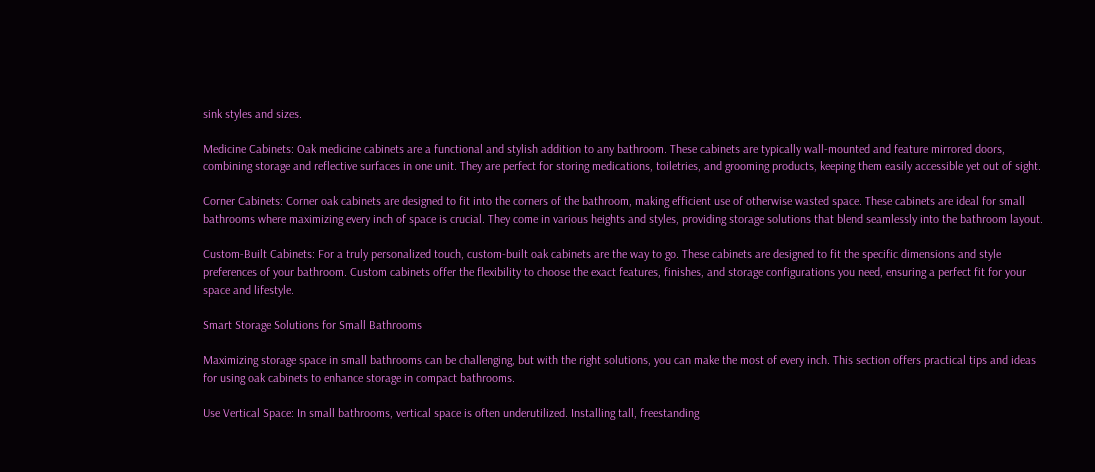sink styles and sizes.

Medicine Cabinets: Oak medicine cabinets are a functional and stylish addition to any bathroom. These cabinets are typically wall-mounted and feature mirrored doors, combining storage and reflective surfaces in one unit. They are perfect for storing medications, toiletries, and grooming products, keeping them easily accessible yet out of sight.

Corner Cabinets: Corner oak cabinets are designed to fit into the corners of the bathroom, making efficient use of otherwise wasted space. These cabinets are ideal for small bathrooms where maximizing every inch of space is crucial. They come in various heights and styles, providing storage solutions that blend seamlessly into the bathroom layout.

Custom-Built Cabinets: For a truly personalized touch, custom-built oak cabinets are the way to go. These cabinets are designed to fit the specific dimensions and style preferences of your bathroom. Custom cabinets offer the flexibility to choose the exact features, finishes, and storage configurations you need, ensuring a perfect fit for your space and lifestyle.

Smart Storage Solutions for Small Bathrooms

Maximizing storage space in small bathrooms can be challenging, but with the right solutions, you can make the most of every inch. This section offers practical tips and ideas for using oak cabinets to enhance storage in compact bathrooms.

Use Vertical Space: In small bathrooms, vertical space is often underutilized. Installing tall, freestanding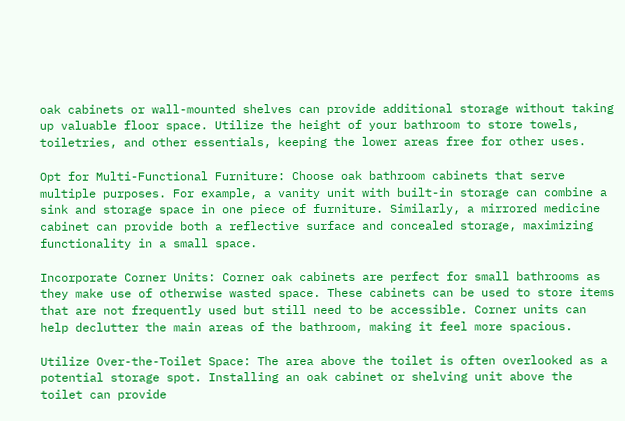oak cabinets or wall-mounted shelves can provide additional storage without taking up valuable floor space. Utilize the height of your bathroom to store towels, toiletries, and other essentials, keeping the lower areas free for other uses.

Opt for Multi-Functional Furniture: Choose oak bathroom cabinets that serve multiple purposes. For example, a vanity unit with built-in storage can combine a sink and storage space in one piece of furniture. Similarly, a mirrored medicine cabinet can provide both a reflective surface and concealed storage, maximizing functionality in a small space.

Incorporate Corner Units: Corner oak cabinets are perfect for small bathrooms as they make use of otherwise wasted space. These cabinets can be used to store items that are not frequently used but still need to be accessible. Corner units can help declutter the main areas of the bathroom, making it feel more spacious.

Utilize Over-the-Toilet Space: The area above the toilet is often overlooked as a potential storage spot. Installing an oak cabinet or shelving unit above the toilet can provide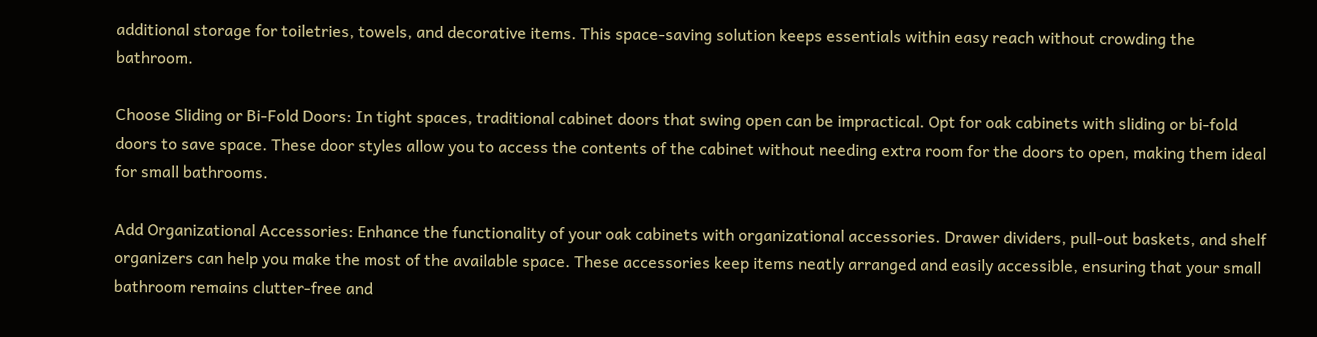additional storage for toiletries, towels, and decorative items. This space-saving solution keeps essentials within easy reach without crowding the bathroom.

Choose Sliding or Bi-Fold Doors: In tight spaces, traditional cabinet doors that swing open can be impractical. Opt for oak cabinets with sliding or bi-fold doors to save space. These door styles allow you to access the contents of the cabinet without needing extra room for the doors to open, making them ideal for small bathrooms.

Add Organizational Accessories: Enhance the functionality of your oak cabinets with organizational accessories. Drawer dividers, pull-out baskets, and shelf organizers can help you make the most of the available space. These accessories keep items neatly arranged and easily accessible, ensuring that your small bathroom remains clutter-free and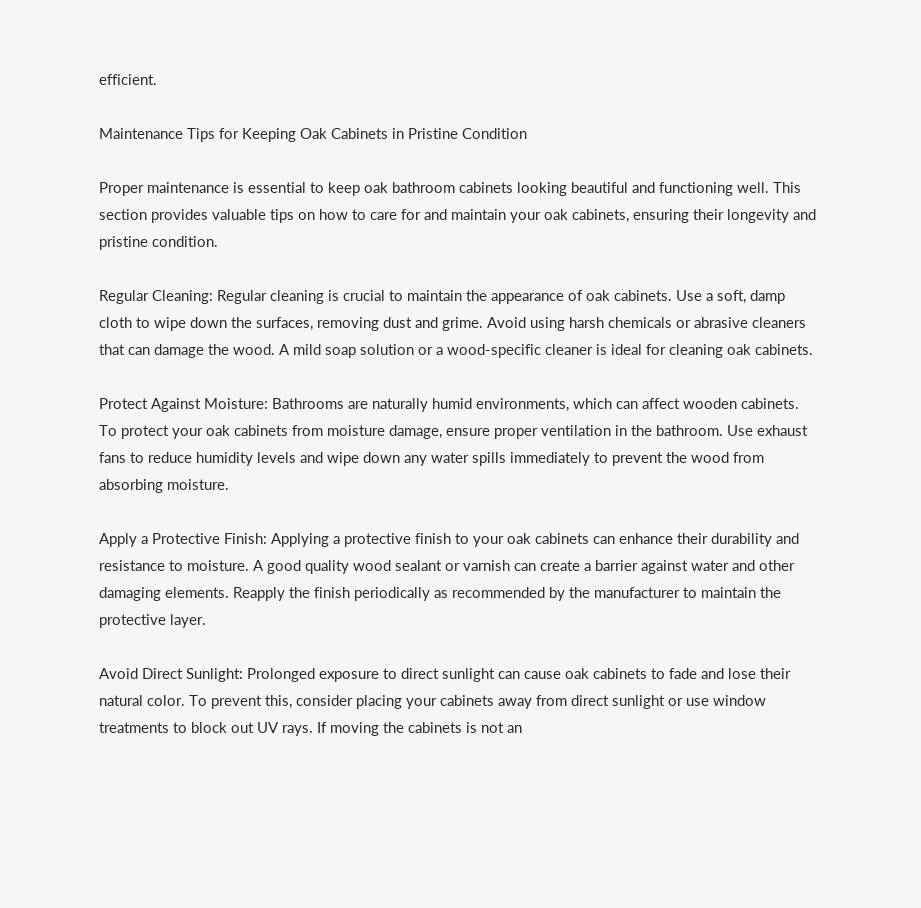efficient.

Maintenance Tips for Keeping Oak Cabinets in Pristine Condition

Proper maintenance is essential to keep oak bathroom cabinets looking beautiful and functioning well. This section provides valuable tips on how to care for and maintain your oak cabinets, ensuring their longevity and pristine condition.

Regular Cleaning: Regular cleaning is crucial to maintain the appearance of oak cabinets. Use a soft, damp cloth to wipe down the surfaces, removing dust and grime. Avoid using harsh chemicals or abrasive cleaners that can damage the wood. A mild soap solution or a wood-specific cleaner is ideal for cleaning oak cabinets.

Protect Against Moisture: Bathrooms are naturally humid environments, which can affect wooden cabinets. To protect your oak cabinets from moisture damage, ensure proper ventilation in the bathroom. Use exhaust fans to reduce humidity levels and wipe down any water spills immediately to prevent the wood from absorbing moisture.

Apply a Protective Finish: Applying a protective finish to your oak cabinets can enhance their durability and resistance to moisture. A good quality wood sealant or varnish can create a barrier against water and other damaging elements. Reapply the finish periodically as recommended by the manufacturer to maintain the protective layer.

Avoid Direct Sunlight: Prolonged exposure to direct sunlight can cause oak cabinets to fade and lose their natural color. To prevent this, consider placing your cabinets away from direct sunlight or use window treatments to block out UV rays. If moving the cabinets is not an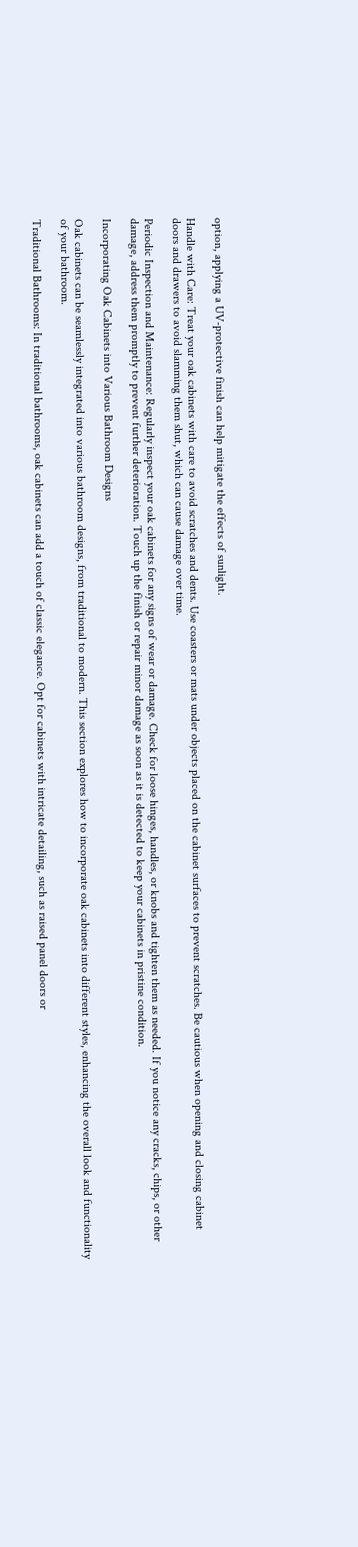option, applying a UV-protective finish can help mitigate the effects of sunlight.

Handle with Care: Treat your oak cabinets with care to avoid scratches and dents. Use coasters or mats under objects placed on the cabinet surfaces to prevent scratches. Be cautious when opening and closing cabinet doors and drawers to avoid slamming them shut, which can cause damage over time.

Periodic Inspection and Maintenance: Regularly inspect your oak cabinets for any signs of wear or damage. Check for loose hinges, handles, or knobs and tighten them as needed. If you notice any cracks, chips, or other damage, address them promptly to prevent further deterioration. Touch up the finish or repair minor damage as soon as it is detected to keep your cabinets in pristine condition.

Incorporating Oak Cabinets into Various Bathroom Designs

Oak cabinets can be seamlessly integrated into various bathroom designs, from traditional to modern. This section explores how to incorporate oak cabinets into different styles, enhancing the overall look and functionality of your bathroom.

Traditional Bathrooms: In traditional bathrooms, oak cabinets can add a touch of classic elegance. Opt for cabinets with intricate detailing, such as raised panel doors or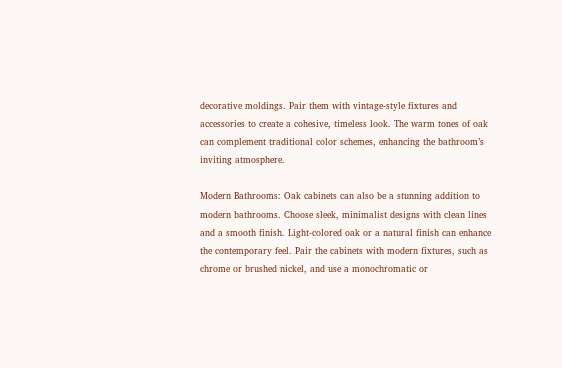decorative moldings. Pair them with vintage-style fixtures and accessories to create a cohesive, timeless look. The warm tones of oak can complement traditional color schemes, enhancing the bathroom’s inviting atmosphere.

Modern Bathrooms: Oak cabinets can also be a stunning addition to modern bathrooms. Choose sleek, minimalist designs with clean lines and a smooth finish. Light-colored oak or a natural finish can enhance the contemporary feel. Pair the cabinets with modern fixtures, such as chrome or brushed nickel, and use a monochromatic or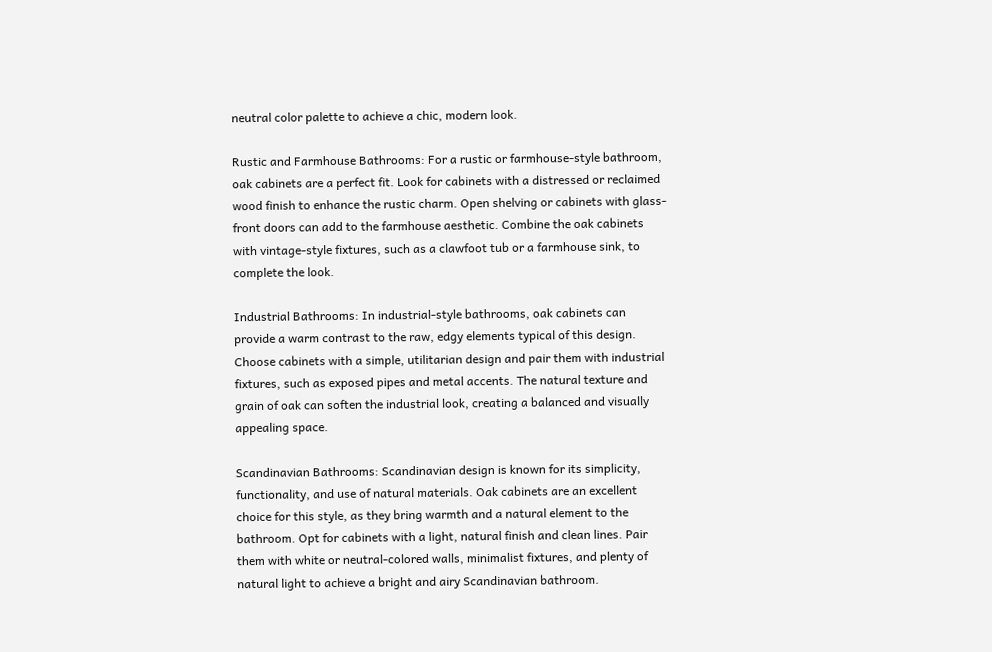neutral color palette to achieve a chic, modern look.

Rustic and Farmhouse Bathrooms: For a rustic or farmhouse-style bathroom, oak cabinets are a perfect fit. Look for cabinets with a distressed or reclaimed wood finish to enhance the rustic charm. Open shelving or cabinets with glass-front doors can add to the farmhouse aesthetic. Combine the oak cabinets with vintage-style fixtures, such as a clawfoot tub or a farmhouse sink, to complete the look.

Industrial Bathrooms: In industrial-style bathrooms, oak cabinets can provide a warm contrast to the raw, edgy elements typical of this design. Choose cabinets with a simple, utilitarian design and pair them with industrial fixtures, such as exposed pipes and metal accents. The natural texture and grain of oak can soften the industrial look, creating a balanced and visually appealing space.

Scandinavian Bathrooms: Scandinavian design is known for its simplicity, functionality, and use of natural materials. Oak cabinets are an excellent choice for this style, as they bring warmth and a natural element to the bathroom. Opt for cabinets with a light, natural finish and clean lines. Pair them with white or neutral-colored walls, minimalist fixtures, and plenty of natural light to achieve a bright and airy Scandinavian bathroom.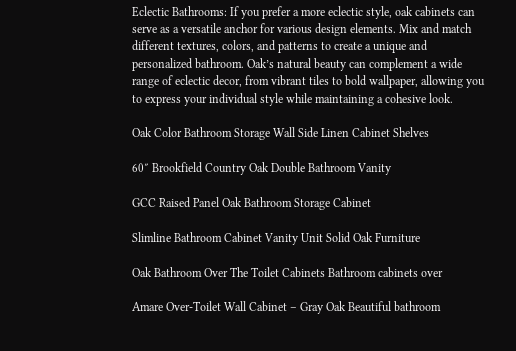Eclectic Bathrooms: If you prefer a more eclectic style, oak cabinets can serve as a versatile anchor for various design elements. Mix and match different textures, colors, and patterns to create a unique and personalized bathroom. Oak’s natural beauty can complement a wide range of eclectic decor, from vibrant tiles to bold wallpaper, allowing you to express your individual style while maintaining a cohesive look.

Oak Color Bathroom Storage Wall Side Linen Cabinet Shelves

60″ Brookfield Country Oak Double Bathroom Vanity

GCC Raised Panel Oak Bathroom Storage Cabinet

Slimline Bathroom Cabinet Vanity Unit Solid Oak Furniture

Oak Bathroom Over The Toilet Cabinets Bathroom cabinets over

Amare Over-Toilet Wall Cabinet – Gray Oak Beautiful bathroom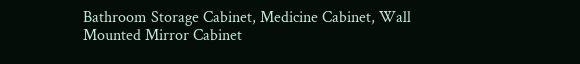Bathroom Storage Cabinet, Medicine Cabinet, Wall Mounted Mirror Cabinet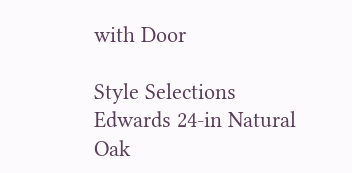with Door

Style Selections Edwards 24-in Natural Oak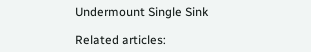Undermount Single Sink

Related articles: